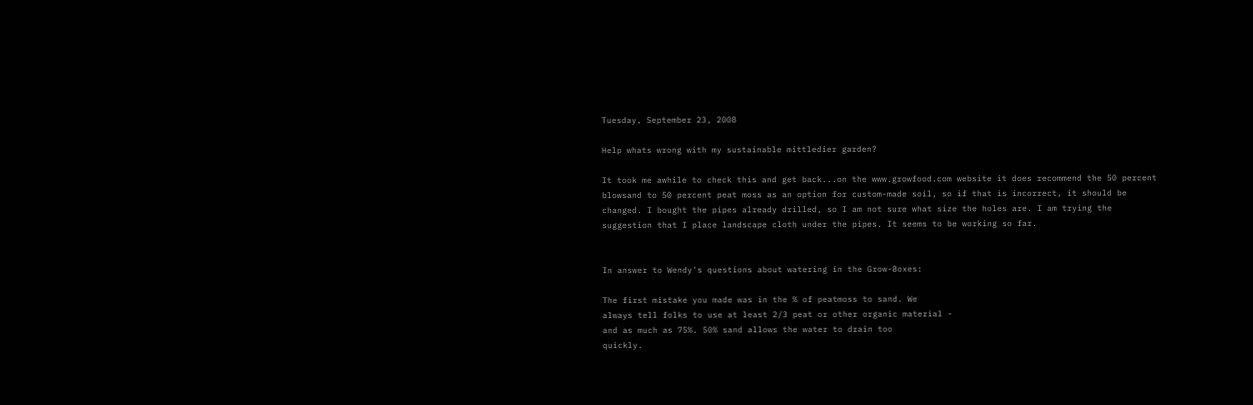Tuesday, September 23, 2008

Help whats wrong with my sustainable mittledier garden?

It took me awhile to check this and get back...on the www.growfood.com website it does recommend the 50 percent blowsand to 50 percent peat moss as an option for custom-made soil, so if that is incorrect, it should be changed. I bought the pipes already drilled, so I am not sure what size the holes are. I am trying the suggestion that I place landscape cloth under the pipes. It seems to be working so far.


In answer to Wendy's questions about watering in the Grow-Boxes:

The first mistake you made was in the % of peatmoss to sand. We
always tell folks to use at least 2/3 peat or other organic material -
and as much as 75%. 50% sand allows the water to drain too
quickly.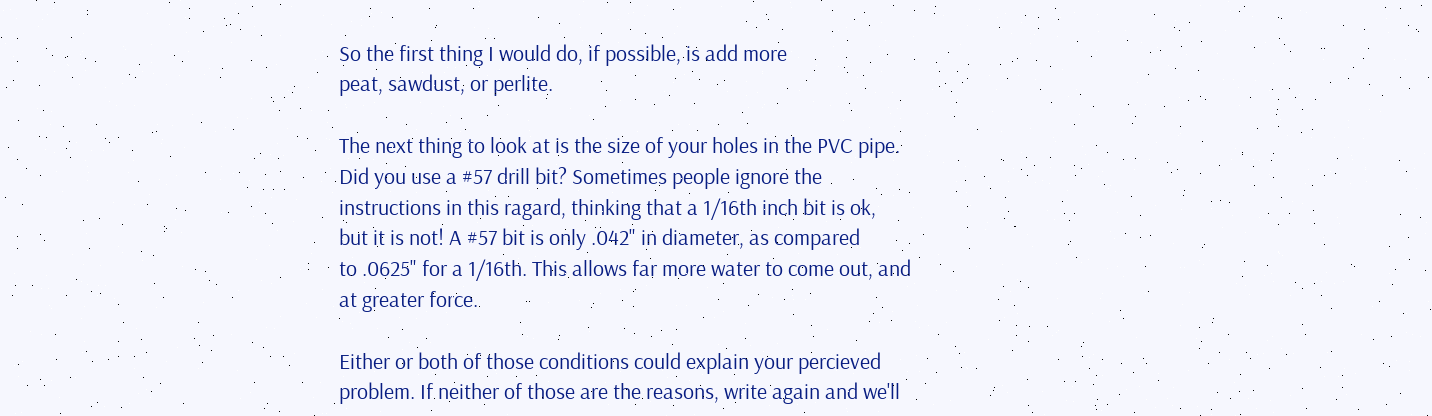So the first thing I would do, if possible, is add more
peat, sawdust, or perlite.

The next thing to look at is the size of your holes in the PVC pipe.
Did you use a #57 drill bit? Sometimes people ignore the
instructions in this ragard, thinking that a 1/16th inch bit is ok,
but it is not! A #57 bit is only .042" in diameter, as compared
to .0625" for a 1/16th. This allows far more water to come out, and
at greater force.

Either or both of those conditions could explain your percieved
problem. If neither of those are the reasons, write again and we'll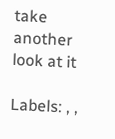take another look at it

Labels: , ,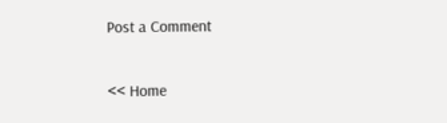Post a Comment

<< Home